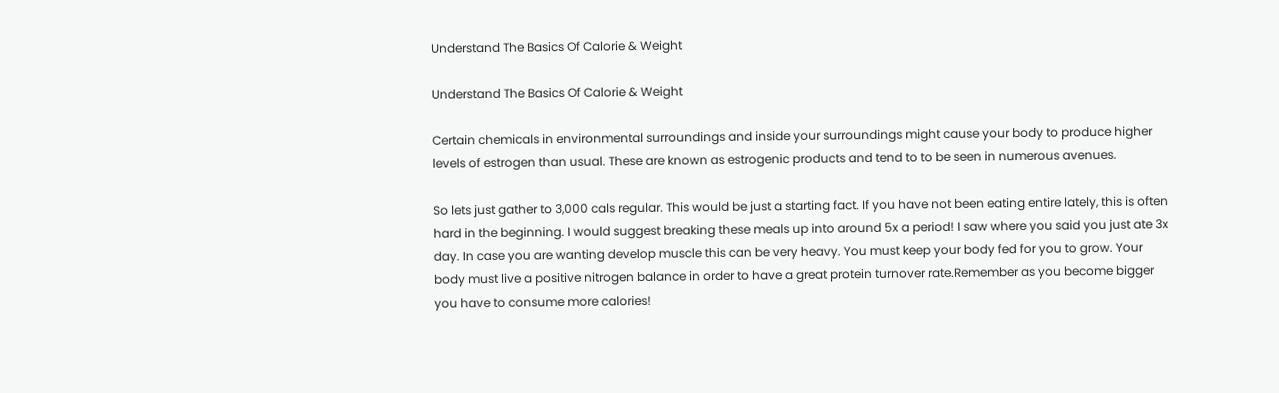Understand The Basics Of Calorie & Weight

Understand The Basics Of Calorie & Weight

Certain chemicals in environmental surroundings and inside your surroundings might cause your body to produce higher levels of estrogen than usual. These are known as estrogenic products and tend to to be seen in numerous avenues.

So lets just gather to 3,000 cals regular. This would be just a starting fact. If you have not been eating entire lately, this is often hard in the beginning. I would suggest breaking these meals up into around 5x a period! I saw where you said you just ate 3x day. In case you are wanting develop muscle this can be very heavy. You must keep your body fed for you to grow. Your body must live a positive nitrogen balance in order to have a great protein turnover rate.Remember as you become bigger you have to consume more calories!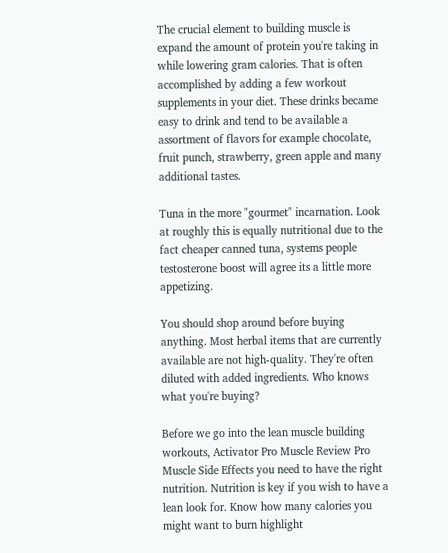The crucial element to building muscle is expand the amount of protein you're taking in while lowering gram calories. That is often accomplished by adding a few workout supplements in your diet. These drinks became easy to drink and tend to be available a assortment of flavors for example chocolate, fruit punch, strawberry, green apple and many additional tastes.

Tuna in the more "gourmet" incarnation. Look at roughly this is equally nutritional due to the fact cheaper canned tuna, systems people testosterone boost will agree its a little more appetizing.

You should shop around before buying anything. Most herbal items that are currently available are not high-quality. They're often diluted with added ingredients. Who knows what you're buying?

Before we go into the lean muscle building workouts, Activator Pro Muscle Review Pro Muscle Side Effects you need to have the right nutrition. Nutrition is key if you wish to have a lean look for. Know how many calories you might want to burn highlight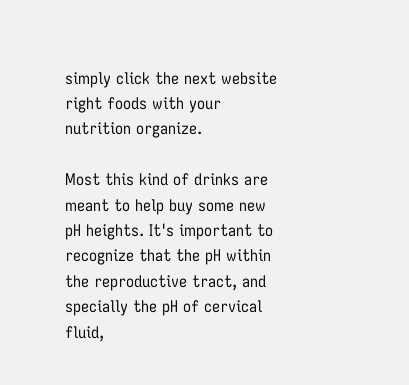simply click the next website right foods with your nutrition organize.

Most this kind of drinks are meant to help buy some new pH heights. It's important to recognize that the pH within the reproductive tract, and specially the pH of cervical fluid,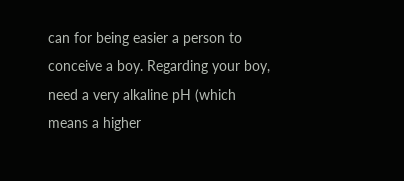can for being easier a person to conceive a boy. Regarding your boy, need a very alkaline pH (which means a higher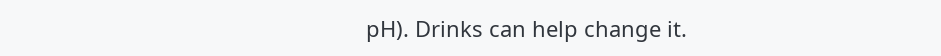pH). Drinks can help change it.